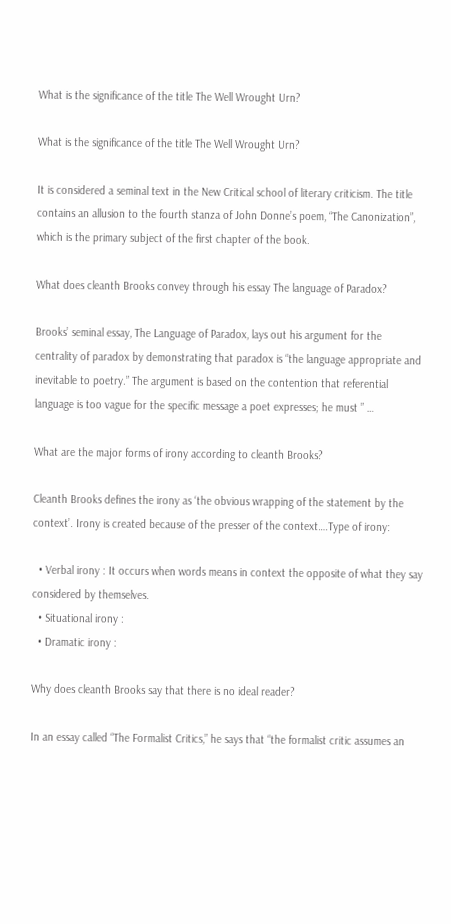What is the significance of the title The Well Wrought Urn?

What is the significance of the title The Well Wrought Urn?

It is considered a seminal text in the New Critical school of literary criticism. The title contains an allusion to the fourth stanza of John Donne’s poem, “The Canonization”, which is the primary subject of the first chapter of the book.

What does cleanth Brooks convey through his essay The language of Paradox?

Brooks’ seminal essay, The Language of Paradox, lays out his argument for the centrality of paradox by demonstrating that paradox is “the language appropriate and inevitable to poetry.” The argument is based on the contention that referential language is too vague for the specific message a poet expresses; he must ” …

What are the major forms of irony according to cleanth Brooks?

Cleanth Brooks defines the irony as ‘the obvious wrapping of the statement by the context’. Irony is created because of the presser of the context….Type of irony:

  • Verbal irony : It occurs when words means in context the opposite of what they say considered by themselves.
  • Situational irony :
  • Dramatic irony :

Why does cleanth Brooks say that there is no ideal reader?

In an essay called “The Formalist Critics,” he says that “the formalist critic assumes an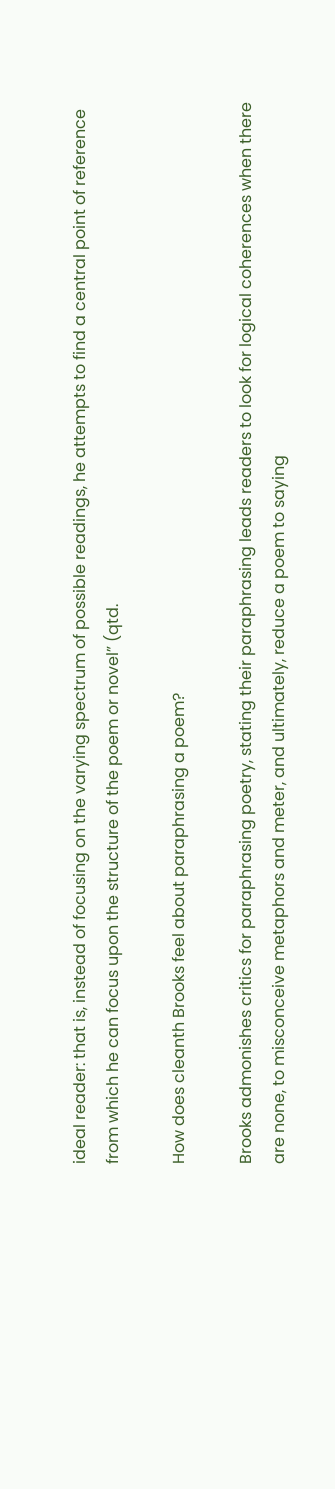ideal reader: that is, instead of focusing on the varying spectrum of possible readings, he attempts to find a central point of reference from which he can focus upon the structure of the poem or novel” (qtd.

How does cleanth Brooks feel about paraphrasing a poem?

Brooks admonishes critics for paraphrasing poetry, stating their paraphrasing leads readers to look for logical coherences when there are none, to misconceive metaphors and meter, and ultimately, reduce a poem to saying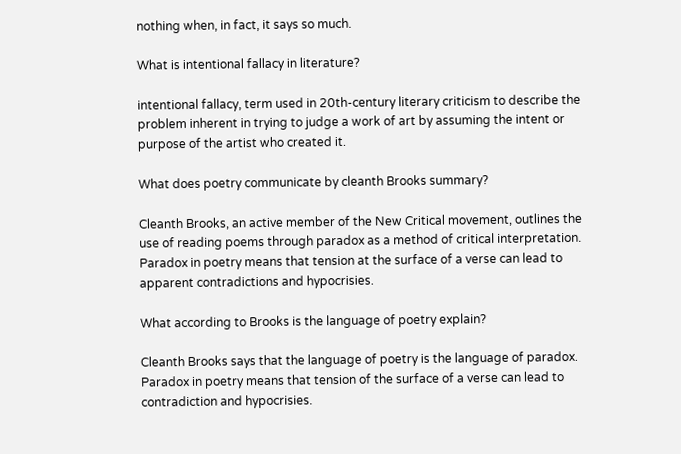nothing when, in fact, it says so much.

What is intentional fallacy in literature?

intentional fallacy, term used in 20th-century literary criticism to describe the problem inherent in trying to judge a work of art by assuming the intent or purpose of the artist who created it.

What does poetry communicate by cleanth Brooks summary?

Cleanth Brooks, an active member of the New Critical movement, outlines the use of reading poems through paradox as a method of critical interpretation. Paradox in poetry means that tension at the surface of a verse can lead to apparent contradictions and hypocrisies.

What according to Brooks is the language of poetry explain?

Cleanth Brooks says that the language of poetry is the language of paradox. Paradox in poetry means that tension of the surface of a verse can lead to contradiction and hypocrisies.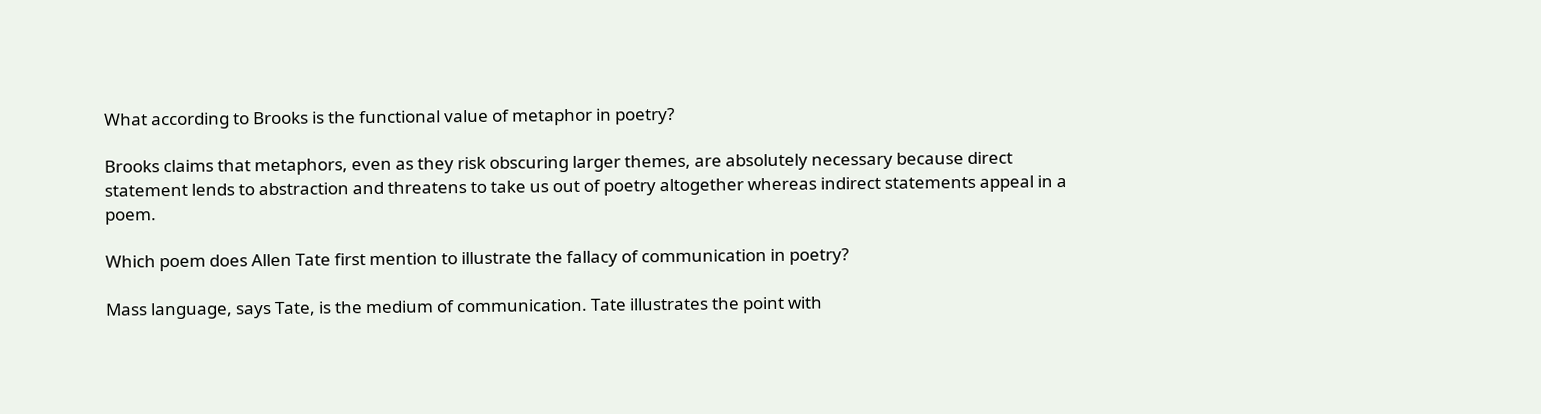What according to Brooks is the functional value of metaphor in poetry?

Brooks claims that metaphors, even as they risk obscuring larger themes, are absolutely necessary because direct statement lends to abstraction and threatens to take us out of poetry altogether whereas indirect statements appeal in a poem.

Which poem does Allen Tate first mention to illustrate the fallacy of communication in poetry?

Mass language, says Tate, is the medium of communication. Tate illustrates the point with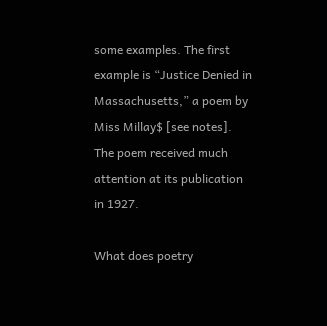some examples. The first example is “Justice Denied in Massachusetts,” a poem by Miss Millay$ [see notes]. The poem received much attention at its publication in 1927.

What does poetry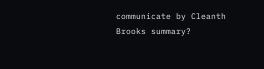communicate by Cleanth Brooks summary?